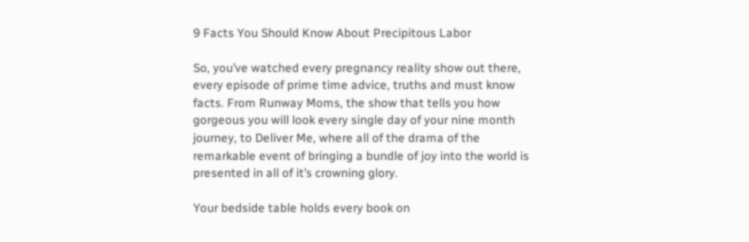9 Facts You Should Know About Precipitous Labor

So, you’ve watched every pregnancy reality show out there, every episode of prime time advice, truths and must know facts. From Runway Moms, the show that tells you how gorgeous you will look every single day of your nine month journey, to Deliver Me, where all of the drama of the remarkable event of bringing a bundle of joy into the world is presented in all of it’s crowning glory.

Your bedside table holds every book on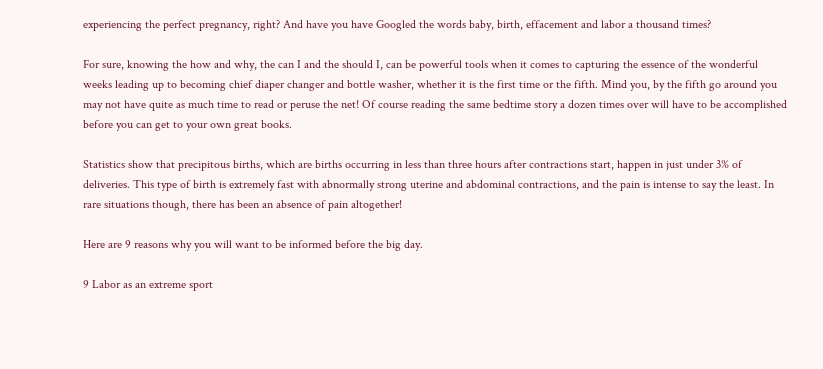experiencing the perfect pregnancy, right? And have you have Googled the words baby, birth, effacement and labor a thousand times?

For sure, knowing the how and why, the can I and the should I, can be powerful tools when it comes to capturing the essence of the wonderful weeks leading up to becoming chief diaper changer and bottle washer, whether it is the first time or the fifth. Mind you, by the fifth go around you may not have quite as much time to read or peruse the net! Of course reading the same bedtime story a dozen times over will have to be accomplished before you can get to your own great books.

Statistics show that precipitous births, which are births occurring in less than three hours after contractions start, happen in just under 3% of deliveries. This type of birth is extremely fast with abnormally strong uterine and abdominal contractions, and the pain is intense to say the least. In rare situations though, there has been an absence of pain altogether!

Here are 9 reasons why you will want to be informed before the big day.

9 Labor as an extreme sport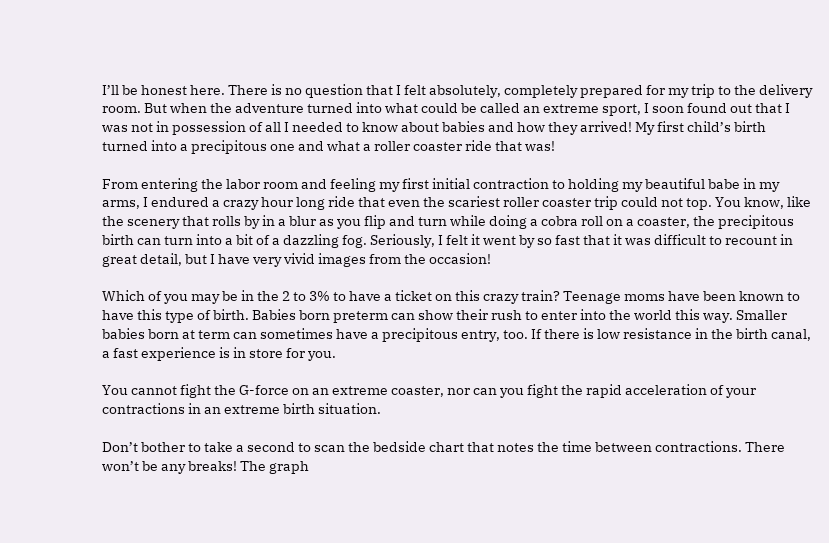I’ll be honest here. There is no question that I felt absolutely, completely prepared for my trip to the delivery room. But when the adventure turned into what could be called an extreme sport, I soon found out that I was not in possession of all I needed to know about babies and how they arrived! My first child’s birth turned into a precipitous one and what a roller coaster ride that was!

From entering the labor room and feeling my first initial contraction to holding my beautiful babe in my arms, I endured a crazy hour long ride that even the scariest roller coaster trip could not top. You know, like the scenery that rolls by in a blur as you flip and turn while doing a cobra roll on a coaster, the precipitous birth can turn into a bit of a dazzling fog. Seriously, I felt it went by so fast that it was difficult to recount in great detail, but I have very vivid images from the occasion!

Which of you may be in the 2 to 3% to have a ticket on this crazy train? Teenage moms have been known to have this type of birth. Babies born preterm can show their rush to enter into the world this way. Smaller babies born at term can sometimes have a precipitous entry, too. If there is low resistance in the birth canal, a fast experience is in store for you.

You cannot fight the G-force on an extreme coaster, nor can you fight the rapid acceleration of your contractions in an extreme birth situation.

Don’t bother to take a second to scan the bedside chart that notes the time between contractions. There won’t be any breaks! The graph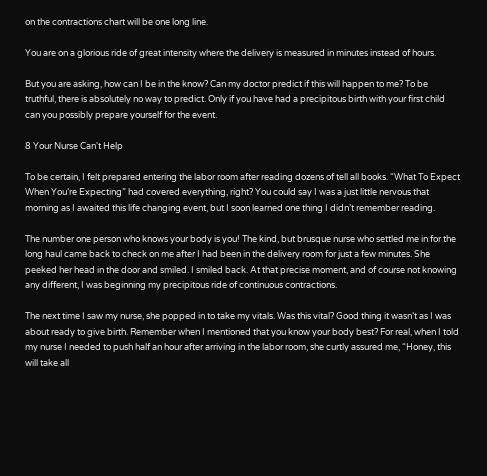on the contractions chart will be one long line.

You are on a glorious ride of great intensity where the delivery is measured in minutes instead of hours.

But you are asking, how can I be in the know? Can my doctor predict if this will happen to me? To be truthful, there is absolutely no way to predict. Only if you have had a precipitous birth with your first child can you possibly prepare yourself for the event.

8 Your Nurse Can't Help

To be certain, I felt prepared entering the labor room after reading dozens of tell all books. “What To Expect When You’re Expecting” had covered everything, right? You could say I was a just little nervous that morning as I awaited this life changing event, but I soon learned one thing I didn’t remember reading.

The number one person who knows your body is you! The kind, but brusque nurse who settled me in for the long haul came back to check on me after I had been in the delivery room for just a few minutes. She peeked her head in the door and smiled. I smiled back. At that precise moment, and of course not knowing any different, I was beginning my precipitous ride of continuous contractions.

The next time I saw my nurse, she popped in to take my vitals. Was this vital? Good thing it wasn’t as I was about ready to give birth. Remember when I mentioned that you know your body best? For real, when I told my nurse I needed to push half an hour after arriving in the labor room, she curtly assured me, “Honey, this will take all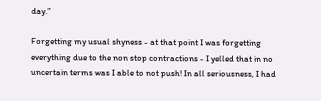day.”

Forgetting my usual shyness - at that point I was forgetting everything due to the non stop contractions - I yelled that in no uncertain terms was I able to not push! In all seriousness, I had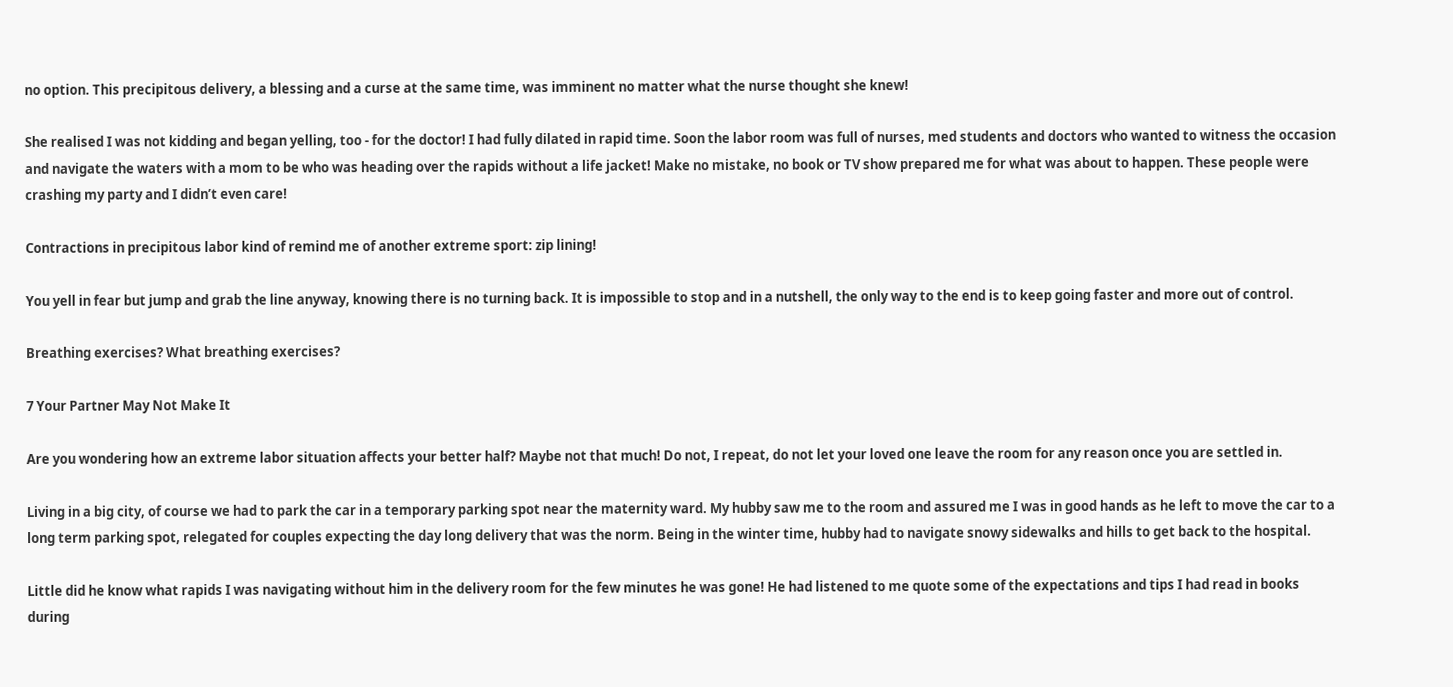no option. This precipitous delivery, a blessing and a curse at the same time, was imminent no matter what the nurse thought she knew!

She realised I was not kidding and began yelling, too - for the doctor! I had fully dilated in rapid time. Soon the labor room was full of nurses, med students and doctors who wanted to witness the occasion and navigate the waters with a mom to be who was heading over the rapids without a life jacket! Make no mistake, no book or TV show prepared me for what was about to happen. These people were crashing my party and I didn’t even care!

Contractions in precipitous labor kind of remind me of another extreme sport: zip lining!

You yell in fear but jump and grab the line anyway, knowing there is no turning back. It is impossible to stop and in a nutshell, the only way to the end is to keep going faster and more out of control.

Breathing exercises? What breathing exercises?

7 Your Partner May Not Make It

Are you wondering how an extreme labor situation affects your better half? Maybe not that much! Do not, I repeat, do not let your loved one leave the room for any reason once you are settled in.

Living in a big city, of course we had to park the car in a temporary parking spot near the maternity ward. My hubby saw me to the room and assured me I was in good hands as he left to move the car to a long term parking spot, relegated for couples expecting the day long delivery that was the norm. Being in the winter time, hubby had to navigate snowy sidewalks and hills to get back to the hospital.

Little did he know what rapids I was navigating without him in the delivery room for the few minutes he was gone! He had listened to me quote some of the expectations and tips I had read in books during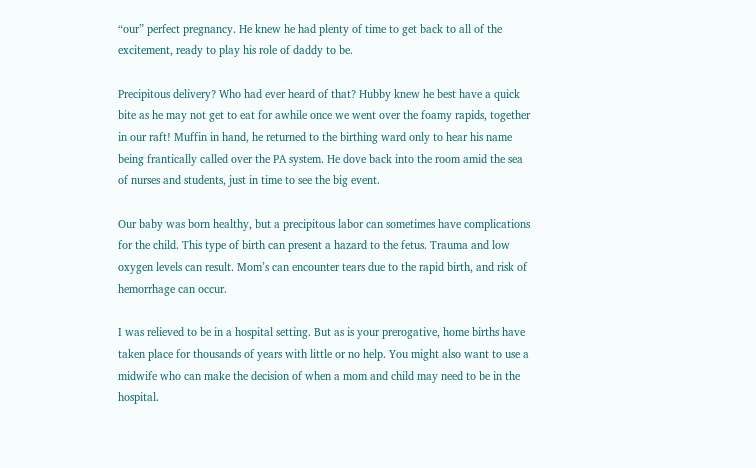“our” perfect pregnancy. He knew he had plenty of time to get back to all of the excitement, ready to play his role of daddy to be.

Precipitous delivery? Who had ever heard of that? Hubby knew he best have a quick bite as he may not get to eat for awhile once we went over the foamy rapids, together in our raft! Muffin in hand, he returned to the birthing ward only to hear his name being frantically called over the PA system. He dove back into the room amid the sea of nurses and students, just in time to see the big event.

Our baby was born healthy, but a precipitous labor can sometimes have complications for the child. This type of birth can present a hazard to the fetus. Trauma and low oxygen levels can result. Mom’s can encounter tears due to the rapid birth, and risk of hemorrhage can occur.

I was relieved to be in a hospital setting. But as is your prerogative, home births have taken place for thousands of years with little or no help. You might also want to use a midwife who can make the decision of when a mom and child may need to be in the hospital.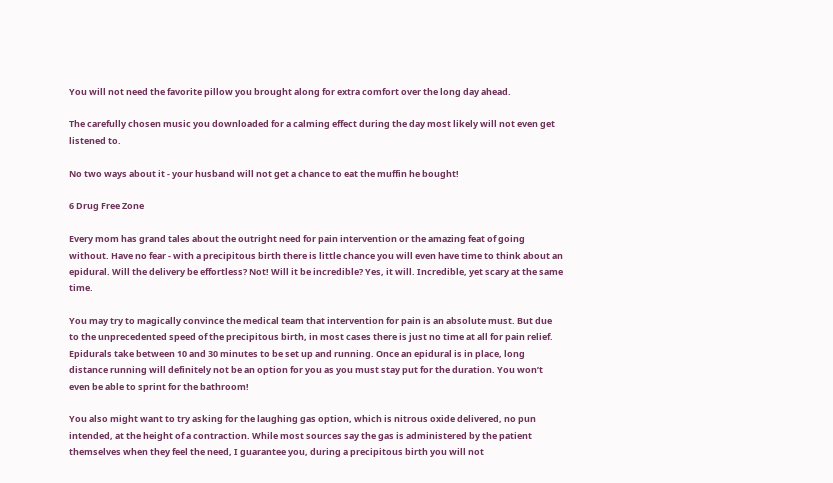You will not need the favorite pillow you brought along for extra comfort over the long day ahead.

The carefully chosen music you downloaded for a calming effect during the day most likely will not even get listened to.

No two ways about it - your husband will not get a chance to eat the muffin he bought!

6 Drug Free Zone

Every mom has grand tales about the outright need for pain intervention or the amazing feat of going without. Have no fear - with a precipitous birth there is little chance you will even have time to think about an epidural. Will the delivery be effortless? Not! Will it be incredible? Yes, it will. Incredible, yet scary at the same time.

You may try to magically convince the medical team that intervention for pain is an absolute must. But due to the unprecedented speed of the precipitous birth, in most cases there is just no time at all for pain relief. Epidurals take between 10 and 30 minutes to be set up and running. Once an epidural is in place, long distance running will definitely not be an option for you as you must stay put for the duration. You won’t even be able to sprint for the bathroom!

You also might want to try asking for the laughing gas option, which is nitrous oxide delivered, no pun intended, at the height of a contraction. While most sources say the gas is administered by the patient themselves when they feel the need, I guarantee you, during a precipitous birth you will not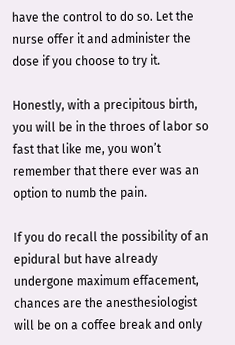have the control to do so. Let the nurse offer it and administer the dose if you choose to try it.

Honestly, with a precipitous birth, you will be in the throes of labor so fast that like me, you won’t remember that there ever was an option to numb the pain.

If you do recall the possibility of an epidural but have already undergone maximum effacement, chances are the anesthesiologist will be on a coffee break and only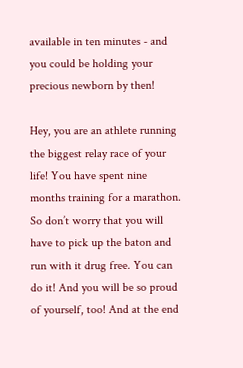available in ten minutes - and you could be holding your precious newborn by then!

Hey, you are an athlete running the biggest relay race of your life! You have spent nine months training for a marathon. So don’t worry that you will have to pick up the baton and run with it drug free. You can do it! And you will be so proud of yourself, too! And at the end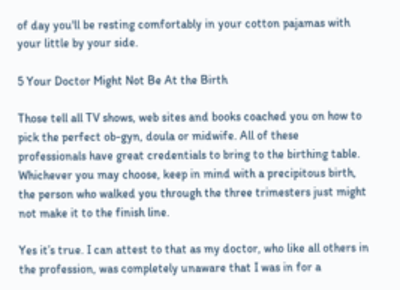of day you'll be resting comfortably in your cotton pajamas with your little by your side.

5 Your Doctor Might Not Be At the Birth

Those tell all TV shows, web sites and books coached you on how to pick the perfect ob-gyn, doula or midwife. All of these professionals have great credentials to bring to the birthing table. Whichever you may choose, keep in mind with a precipitous birth, the person who walked you through the three trimesters just might not make it to the finish line.

Yes it’s true. I can attest to that as my doctor, who like all others in the profession, was completely unaware that I was in for a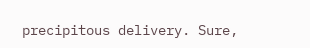precipitous delivery. Sure,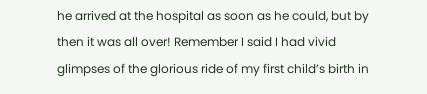he arrived at the hospital as soon as he could, but by then it was all over! Remember I said I had vivid glimpses of the glorious ride of my first child’s birth in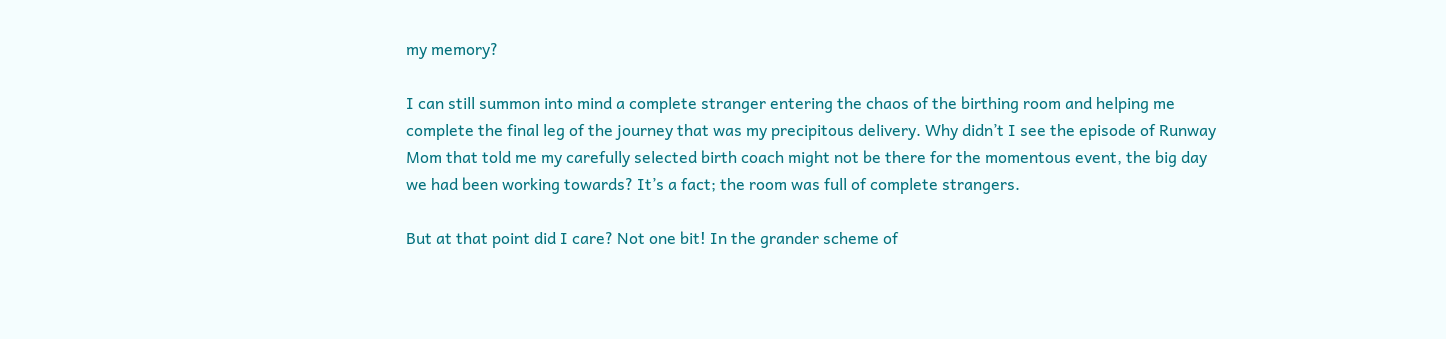my memory?

I can still summon into mind a complete stranger entering the chaos of the birthing room and helping me complete the final leg of the journey that was my precipitous delivery. Why didn’t I see the episode of Runway Mom that told me my carefully selected birth coach might not be there for the momentous event, the big day we had been working towards? It’s a fact; the room was full of complete strangers.

But at that point did I care? Not one bit! In the grander scheme of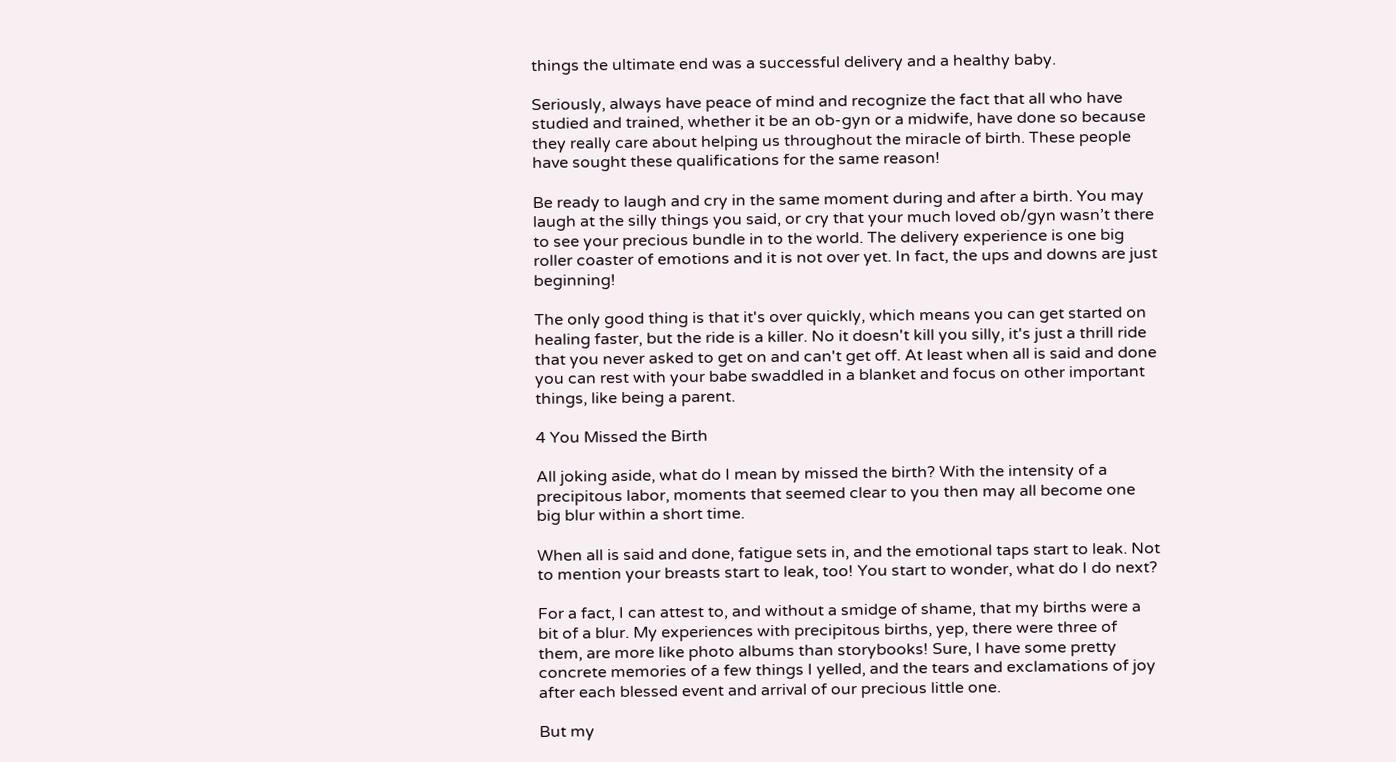things the ultimate end was a successful delivery and a healthy baby.

Seriously, always have peace of mind and recognize the fact that all who have studied and trained, whether it be an ob-gyn or a midwife, have done so because they really care about helping us throughout the miracle of birth. These people have sought these qualifications for the same reason!

Be ready to laugh and cry in the same moment during and after a birth. You may laugh at the silly things you said, or cry that your much loved ob/gyn wasn’t there to see your precious bundle in to the world. The delivery experience is one big roller coaster of emotions and it is not over yet. In fact, the ups and downs are just beginning!

The only good thing is that it's over quickly, which means you can get started on healing faster, but the ride is a killer. No it doesn't kill you silly, it's just a thrill ride that you never asked to get on and can't get off. At least when all is said and done you can rest with your babe swaddled in a blanket and focus on other important things, like being a parent.

4 You Missed the Birth

All joking aside, what do I mean by missed the birth? With the intensity of a precipitous labor, moments that seemed clear to you then may all become one big blur within a short time.

When all is said and done, fatigue sets in, and the emotional taps start to leak. Not to mention your breasts start to leak, too! You start to wonder, what do I do next?

For a fact, I can attest to, and without a smidge of shame, that my births were a bit of a blur. My experiences with precipitous births, yep, there were three of them, are more like photo albums than storybooks! Sure, I have some pretty concrete memories of a few things I yelled, and the tears and exclamations of joy after each blessed event and arrival of our precious little one.

But my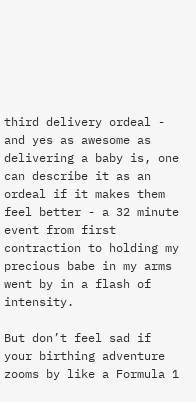third delivery ordeal - and yes as awesome as delivering a baby is, one can describe it as an ordeal if it makes them feel better - a 32 minute event from first contraction to holding my precious babe in my arms went by in a flash of intensity.

But don’t feel sad if your birthing adventure zooms by like a Formula 1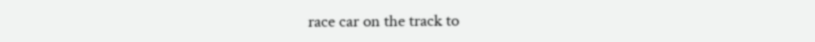race car on the track to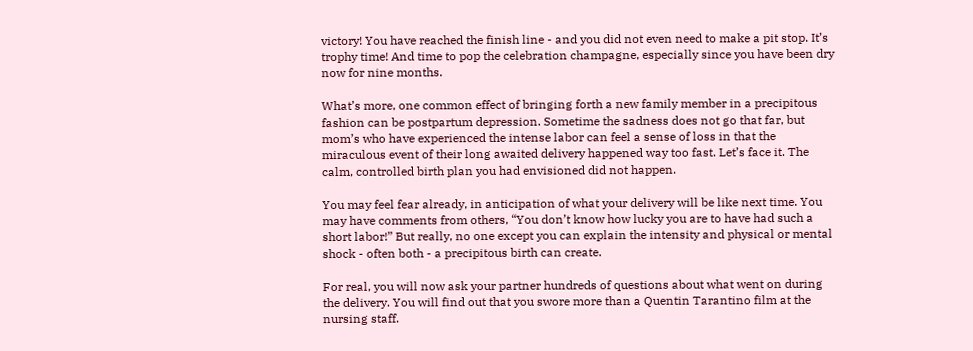victory! You have reached the finish line - and you did not even need to make a pit stop. It’s trophy time! And time to pop the celebration champagne, especially since you have been dry now for nine months.

What’s more, one common effect of bringing forth a new family member in a precipitous fashion can be postpartum depression. Sometime the sadness does not go that far, but mom’s who have experienced the intense labor can feel a sense of loss in that the miraculous event of their long awaited delivery happened way too fast. Let’s face it. The calm, controlled birth plan you had envisioned did not happen.

You may feel fear already, in anticipation of what your delivery will be like next time. You may have comments from others, “You don’t know how lucky you are to have had such a short labor!” But really, no one except you can explain the intensity and physical or mental shock - often both - a precipitous birth can create.

For real, you will now ask your partner hundreds of questions about what went on during the delivery. You will find out that you swore more than a Quentin Tarantino film at the nursing staff.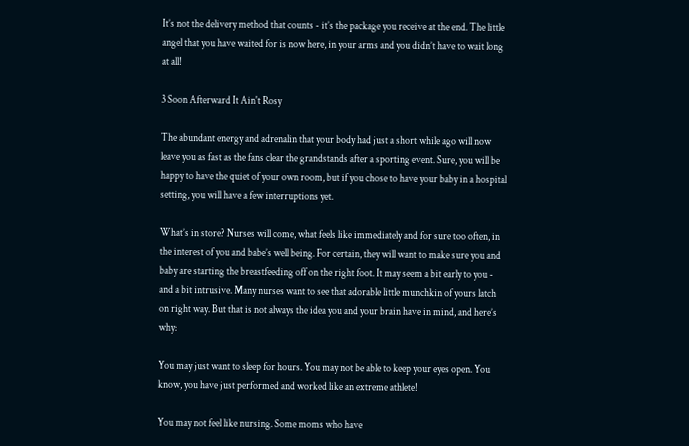It’s not the delivery method that counts - it’s the package you receive at the end. The little angel that you have waited for is now here, in your arms and you didn’t have to wait long at all!

3 Soon Afterward It Ain't Rosy

The abundant energy and adrenalin that your body had just a short while ago will now leave you as fast as the fans clear the grandstands after a sporting event. Sure, you will be happy to have the quiet of your own room, but if you chose to have your baby in a hospital setting, you will have a few interruptions yet.

What’s in store? Nurses will come, what feels like immediately and for sure too often, in the interest of you and babe’s well being. For certain, they will want to make sure you and baby are starting the breastfeeding off on the right foot. It may seem a bit early to you - and a bit intrusive. Many nurses want to see that adorable little munchkin of yours latch on right way. But that is not always the idea you and your brain have in mind, and here’s why:

You may just want to sleep for hours. You may not be able to keep your eyes open. You know, you have just performed and worked like an extreme athlete!

You may not feel like nursing. Some moms who have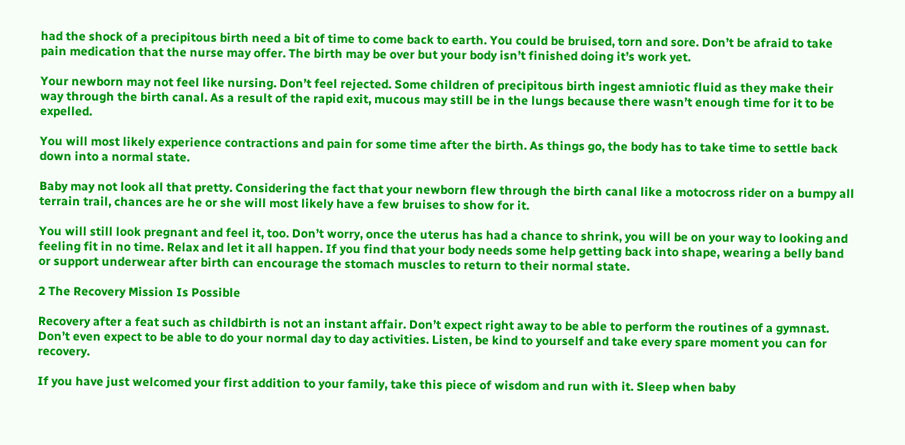had the shock of a precipitous birth need a bit of time to come back to earth. You could be bruised, torn and sore. Don’t be afraid to take pain medication that the nurse may offer. The birth may be over but your body isn’t finished doing it’s work yet.

Your newborn may not feel like nursing. Don’t feel rejected. Some children of precipitous birth ingest amniotic fluid as they make their way through the birth canal. As a result of the rapid exit, mucous may still be in the lungs because there wasn’t enough time for it to be expelled.

You will most likely experience contractions and pain for some time after the birth. As things go, the body has to take time to settle back down into a normal state.

Baby may not look all that pretty. Considering the fact that your newborn flew through the birth canal like a motocross rider on a bumpy all terrain trail, chances are he or she will most likely have a few bruises to show for it.

You will still look pregnant and feel it, too. Don’t worry, once the uterus has had a chance to shrink, you will be on your way to looking and feeling fit in no time. Relax and let it all happen. If you find that your body needs some help getting back into shape, wearing a belly band or support underwear after birth can encourage the stomach muscles to return to their normal state.

2 The Recovery Mission Is Possible

Recovery after a feat such as childbirth is not an instant affair. Don’t expect right away to be able to perform the routines of a gymnast. Don’t even expect to be able to do your normal day to day activities. Listen, be kind to yourself and take every spare moment you can for recovery.

If you have just welcomed your first addition to your family, take this piece of wisdom and run with it. Sleep when baby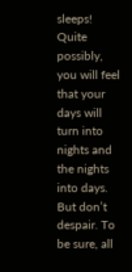sleeps! Quite possibly, you will feel that your days will turn into nights and the nights into days. But don’t despair. To be sure, all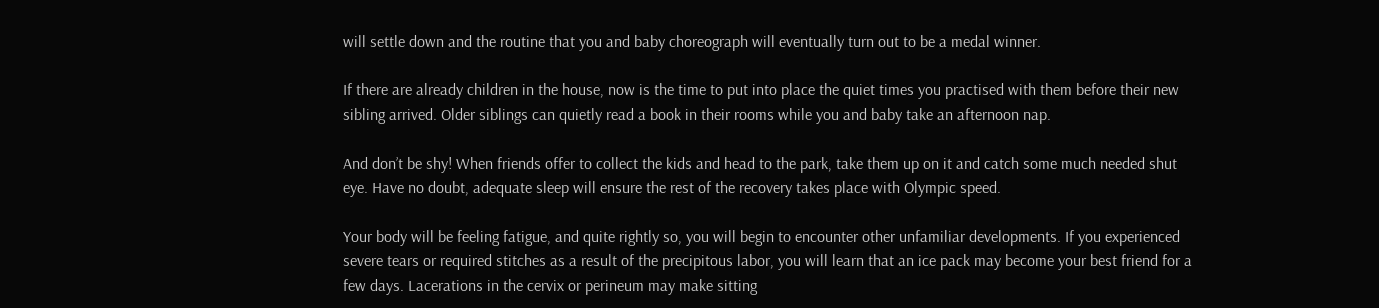will settle down and the routine that you and baby choreograph will eventually turn out to be a medal winner.

If there are already children in the house, now is the time to put into place the quiet times you practised with them before their new sibling arrived. Older siblings can quietly read a book in their rooms while you and baby take an afternoon nap.

And don’t be shy! When friends offer to collect the kids and head to the park, take them up on it and catch some much needed shut eye. Have no doubt, adequate sleep will ensure the rest of the recovery takes place with Olympic speed.

Your body will be feeling fatigue, and quite rightly so, you will begin to encounter other unfamiliar developments. If you experienced severe tears or required stitches as a result of the precipitous labor, you will learn that an ice pack may become your best friend for a few days. Lacerations in the cervix or perineum may make sitting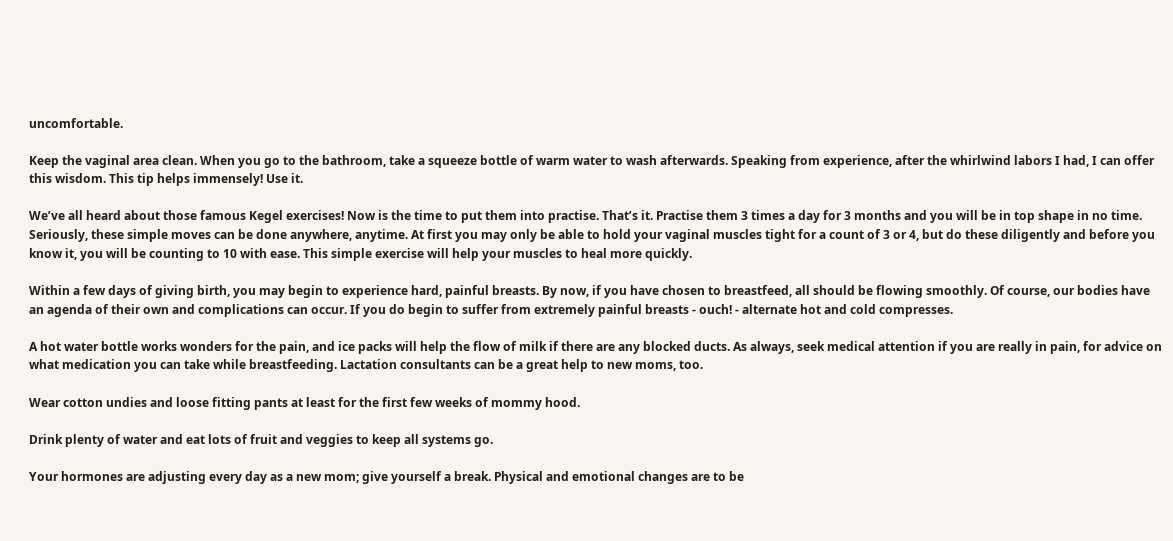uncomfortable.

Keep the vaginal area clean. When you go to the bathroom, take a squeeze bottle of warm water to wash afterwards. Speaking from experience, after the whirlwind labors I had, I can offer this wisdom. This tip helps immensely! Use it.

We’ve all heard about those famous Kegel exercises! Now is the time to put them into practise. That’s it. Practise them 3 times a day for 3 months and you will be in top shape in no time. Seriously, these simple moves can be done anywhere, anytime. At first you may only be able to hold your vaginal muscles tight for a count of 3 or 4, but do these diligently and before you know it, you will be counting to 10 with ease. This simple exercise will help your muscles to heal more quickly.

Within a few days of giving birth, you may begin to experience hard, painful breasts. By now, if you have chosen to breastfeed, all should be flowing smoothly. Of course, our bodies have an agenda of their own and complications can occur. If you do begin to suffer from extremely painful breasts - ouch! - alternate hot and cold compresses.

A hot water bottle works wonders for the pain, and ice packs will help the flow of milk if there are any blocked ducts. As always, seek medical attention if you are really in pain, for advice on what medication you can take while breastfeeding. Lactation consultants can be a great help to new moms, too.

Wear cotton undies and loose fitting pants at least for the first few weeks of mommy hood.

Drink plenty of water and eat lots of fruit and veggies to keep all systems go.

Your hormones are adjusting every day as a new mom; give yourself a break. Physical and emotional changes are to be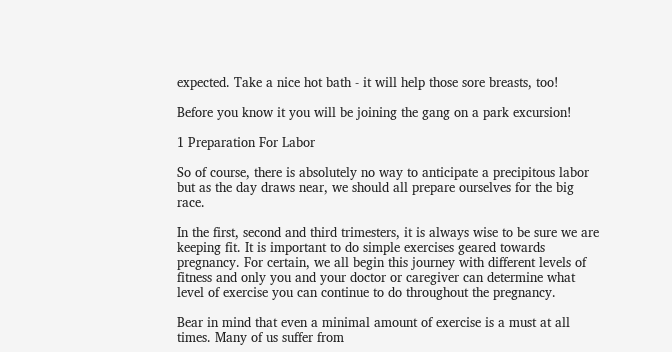expected. Take a nice hot bath - it will help those sore breasts, too!

Before you know it you will be joining the gang on a park excursion!

1 Preparation For Labor

So of course, there is absolutely no way to anticipate a precipitous labor but as the day draws near, we should all prepare ourselves for the big race.

In the first, second and third trimesters, it is always wise to be sure we are keeping fit. It is important to do simple exercises geared towards pregnancy. For certain, we all begin this journey with different levels of fitness and only you and your doctor or caregiver can determine what level of exercise you can continue to do throughout the pregnancy.

Bear in mind that even a minimal amount of exercise is a must at all times. Many of us suffer from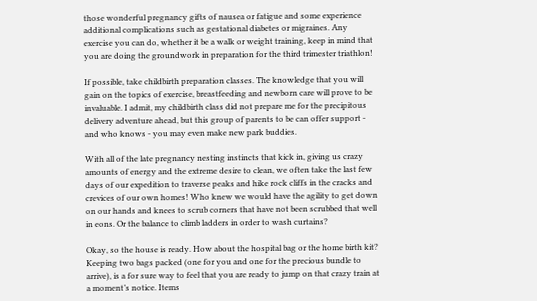those wonderful pregnancy gifts of nausea or fatigue and some experience additional complications such as gestational diabetes or migraines. Any exercise you can do, whether it be a walk or weight training, keep in mind that you are doing the groundwork in preparation for the third trimester triathlon!

If possible, take childbirth preparation classes. The knowledge that you will gain on the topics of exercise, breastfeeding and newborn care will prove to be invaluable. I admit, my childbirth class did not prepare me for the precipitous delivery adventure ahead, but this group of parents to be can offer support - and who knows - you may even make new park buddies.

With all of the late pregnancy nesting instincts that kick in, giving us crazy amounts of energy and the extreme desire to clean, we often take the last few days of our expedition to traverse peaks and hike rock cliffs in the cracks and crevices of our own homes! Who knew we would have the agility to get down on our hands and knees to scrub corners that have not been scrubbed that well in eons. Or the balance to climb ladders in order to wash curtains?

Okay, so the house is ready. How about the hospital bag or the home birth kit? Keeping two bags packed (one for you and one for the precious bundle to arrive), is a for sure way to feel that you are ready to jump on that crazy train at a moment’s notice. Items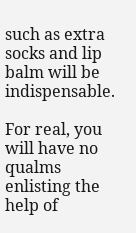such as extra socks and lip balm will be indispensable.

For real, you will have no qualms enlisting the help of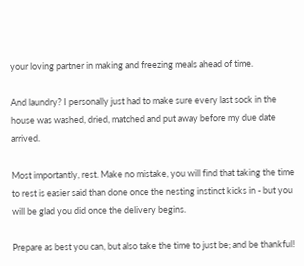your loving partner in making and freezing meals ahead of time.

And laundry? I personally just had to make sure every last sock in the house was washed, dried, matched and put away before my due date arrived.

Most importantly, rest. Make no mistake, you will find that taking the time to rest is easier said than done once the nesting instinct kicks in - but you will be glad you did once the delivery begins.

Prepare as best you can, but also take the time to just be; and be thankful!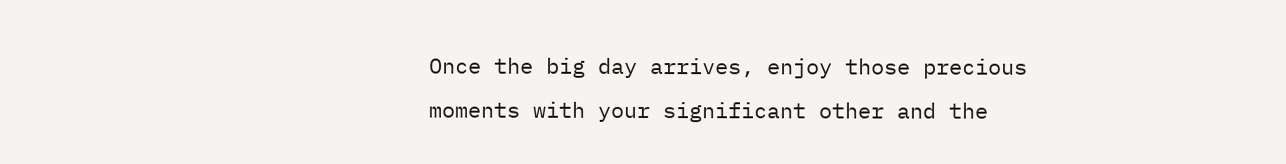Once the big day arrives, enjoy those precious moments with your significant other and the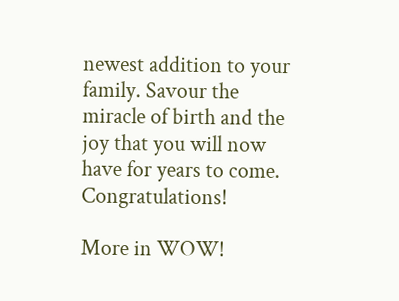newest addition to your family. Savour the miracle of birth and the joy that you will now have for years to come. Congratulations!

More in WOW!